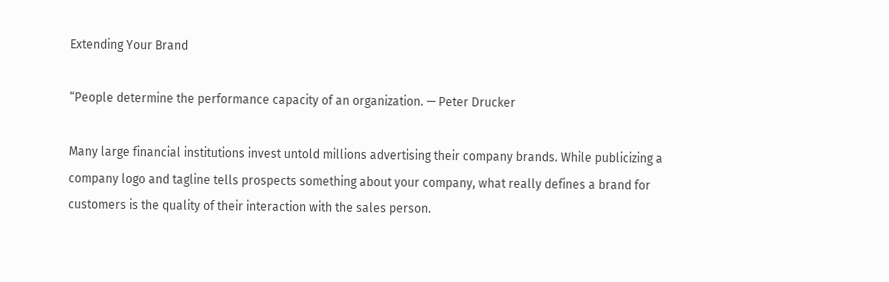Extending Your Brand

“People determine the performance capacity of an organization. — Peter Drucker

Many large financial institutions invest untold millions advertising their company brands. While publicizing a company logo and tagline tells prospects something about your company, what really defines a brand for customers is the quality of their interaction with the sales person.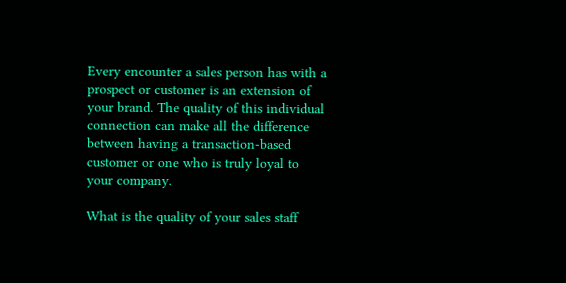Every encounter a sales person has with a prospect or customer is an extension of your brand. The quality of this individual connection can make all the difference between having a transaction-based customer or one who is truly loyal to your company.

What is the quality of your sales staff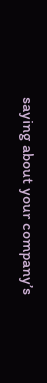saying about your company’s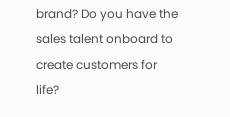brand? Do you have the sales talent onboard to create customers for life?